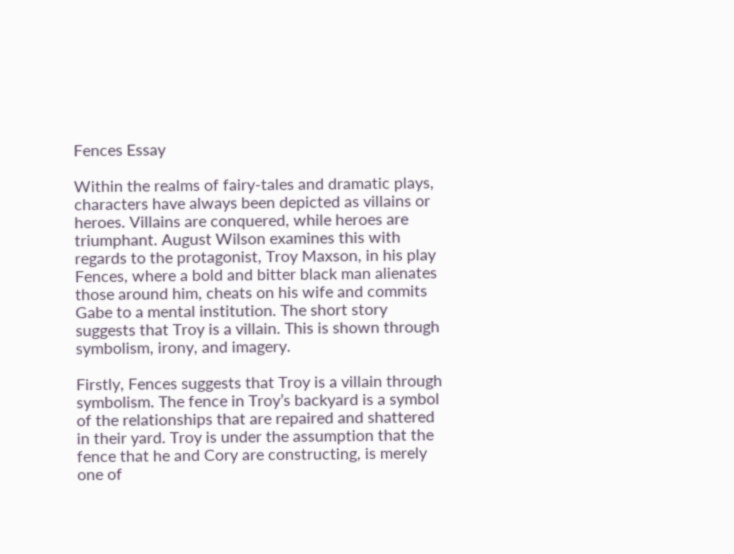Fences Essay

Within the realms of fairy-tales and dramatic plays, characters have always been depicted as villains or heroes. Villains are conquered, while heroes are triumphant. August Wilson examines this with regards to the protagonist, Troy Maxson, in his play Fences, where a bold and bitter black man alienates those around him, cheats on his wife and commits Gabe to a mental institution. The short story suggests that Troy is a villain. This is shown through symbolism, irony, and imagery.

Firstly, Fences suggests that Troy is a villain through symbolism. The fence in Troy’s backyard is a symbol of the relationships that are repaired and shattered in their yard. Troy is under the assumption that the fence that he and Cory are constructing, is merely one of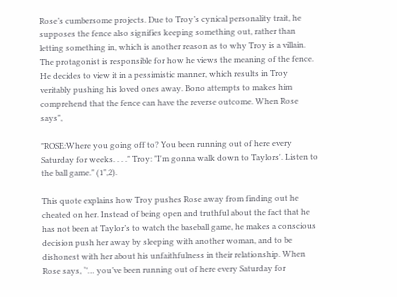Rose’s cumbersome projects. Due to Troy’s cynical personality trait, he supposes the fence also signifies keeping something out, rather than letting something in, which is another reason as to why Troy is a villain. The protagonist is responsible for how he views the meaning of the fence. He decides to view it in a pessimistic manner, which results in Troy veritably pushing his loved ones away. Bono attempts to makes him comprehend that the fence can have the reverse outcome. When Rose says",

"ROSE:Where you going off to? You been running out of here every Saturday for weeks. . . ." Troy: "I'm gonna walk down to Taylors'. Listen to the ball game." (1",2).

This quote explains how Troy pushes Rose away from finding out he cheated on her. Instead of being open and truthful about the fact that he has not been at Taylor’s to watch the baseball game, he makes a conscious decision push her away by sleeping with another woman, and to be dishonest with her about his unfaithfulness in their relationship. When Rose says, ‘’… you’ve been running out of here every Saturday for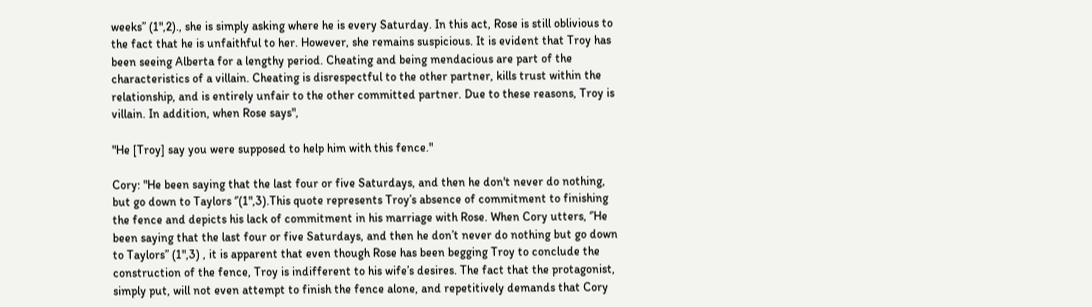weeks’’ (1",2)., she is simply asking where he is every Saturday. In this act, Rose is still oblivious to the fact that he is unfaithful to her. However, she remains suspicious. It is evident that Troy has been seeing Alberta for a lengthy period. Cheating and being mendacious are part of the characteristics of a villain. Cheating is disrespectful to the other partner, kills trust within the relationship, and is entirely unfair to the other committed partner. Due to these reasons, Troy is villain. In addition, when Rose says",

"He [Troy] say you were supposed to help him with this fence."

Cory: "He been saying that the last four or five Saturdays, and then he don't never do nothing, but go down to Taylors ‘’(1",3).This quote represents Troy’s absence of commitment to finishing the fence and depicts his lack of commitment in his marriage with Rose. When Cory utters, ‘’He been saying that the last four or five Saturdays, and then he don’t never do nothing but go down to Taylors’’ (1",3) , it is apparent that even though Rose has been begging Troy to conclude the construction of the fence, Troy is indifferent to his wife’s desires. The fact that the protagonist, simply put, will not even attempt to finish the fence alone, and repetitively demands that Cory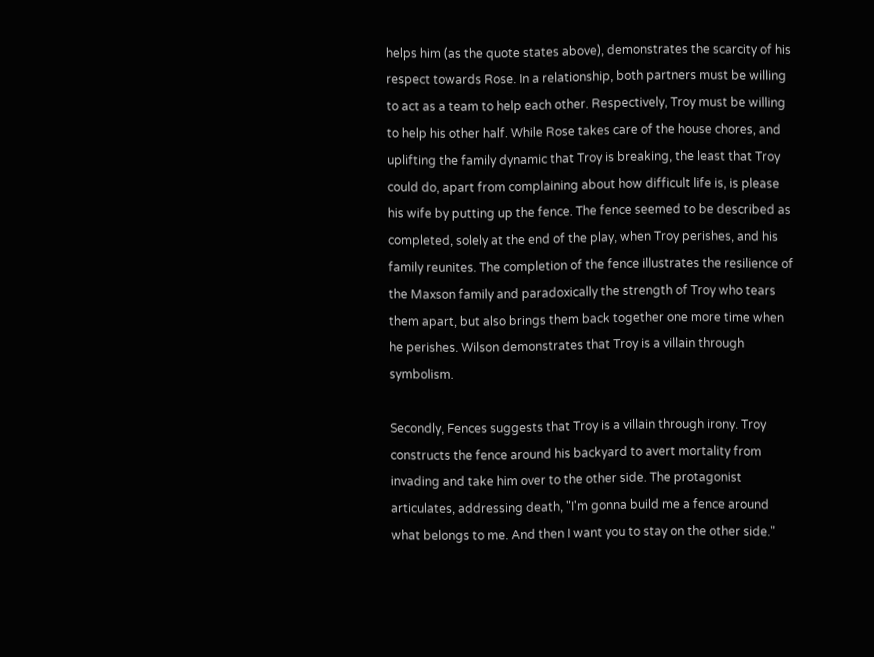helps him (as the quote states above), demonstrates the scarcity of his respect towards Rose. In a relationship, both partners must be willing to act as a team to help each other. Respectively, Troy must be willing to help his other half. While Rose takes care of the house chores, and uplifting the family dynamic that Troy is breaking, the least that Troy could do, apart from complaining about how difficult life is, is please his wife by putting up the fence. The fence seemed to be described as completed, solely at the end of the play, when Troy perishes, and his family reunites. The completion of the fence illustrates the resilience of the Maxson family and paradoxically the strength of Troy who tears them apart, but also brings them back together one more time when he perishes. Wilson demonstrates that Troy is a villain through symbolism.

Secondly, Fences suggests that Troy is a villain through irony. Troy constructs the fence around his backyard to avert mortality from invading and take him over to the other side. The protagonist articulates, addressing death, "I'm gonna build me a fence around what belongs to me. And then I want you to stay on the other side."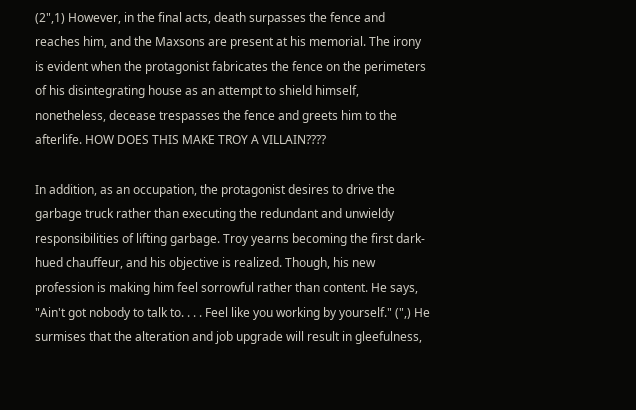(2",1) However, in the final acts, death surpasses the fence and reaches him, and the Maxsons are present at his memorial. The irony is evident when the protagonist fabricates the fence on the perimeters of his disintegrating house as an attempt to shield himself, nonetheless, decease trespasses the fence and greets him to the afterlife. HOW DOES THIS MAKE TROY A VILLAIN????

In addition, as an occupation, the protagonist desires to drive the garbage truck rather than executing the redundant and unwieldy responsibilities of lifting garbage. Troy yearns becoming the first dark-hued chauffeur, and his objective is realized. Though, his new profession is making him feel sorrowful rather than content. He says, "Ain't got nobody to talk to. . . . Feel like you working by yourself." (",) He surmises that the alteration and job upgrade will result in gleefulness,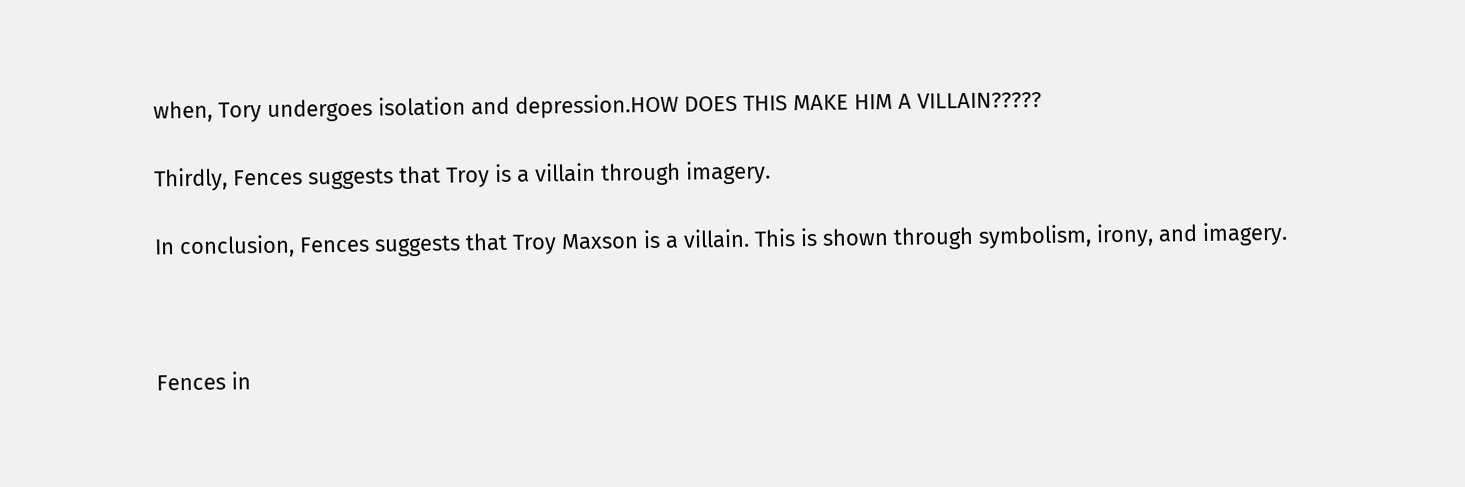when, Tory undergoes isolation and depression.HOW DOES THIS MAKE HIM A VILLAIN?????

Thirdly, Fences suggests that Troy is a villain through imagery.

In conclusion, Fences suggests that Troy Maxson is a villain. This is shown through symbolism, irony, and imagery.



Fences in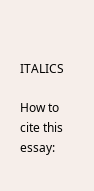ITALICS

How to cite this essay: